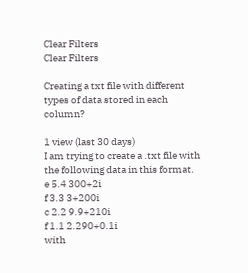Clear Filters
Clear Filters

Creating a txt file with different types of data stored in each column?

1 view (last 30 days)
I am trying to create a .txt file with the following data in this format.
e 5.4 300+2i
f 3.3 3+200i
c 2.2 9.9+210i
f 1.1 2.290+0.1i
with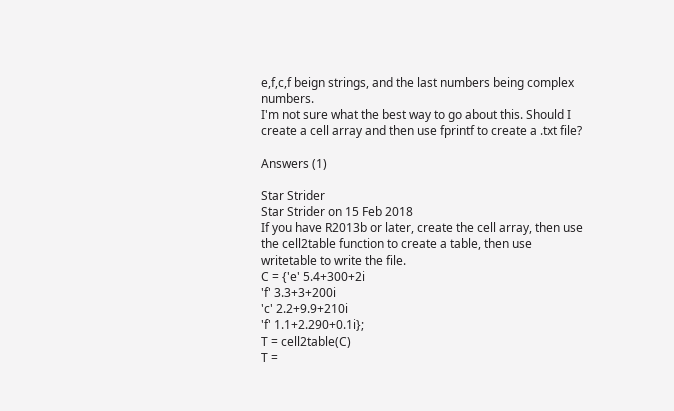e,f,c,f beign strings, and the last numbers being complex numbers.
I'm not sure what the best way to go about this. Should I create a cell array and then use fprintf to create a .txt file?

Answers (1)

Star Strider
Star Strider on 15 Feb 2018
If you have R2013b or later, create the cell array, then use the cell2table function to create a table, then use writetable to write the file.
C = {'e' 5.4+300+2i
'f' 3.3+3+200i
'c' 2.2+9.9+210i
'f' 1.1+2.290+0.1i};
T = cell2table(C)
T =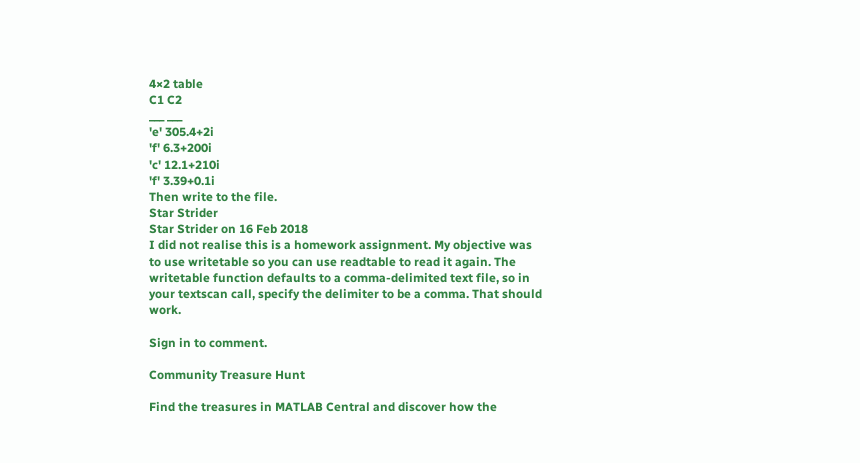4×2 table
C1 C2
___ ___
'e' 305.4+2i
'f' 6.3+200i
'c' 12.1+210i
'f' 3.39+0.1i
Then write to the file.
Star Strider
Star Strider on 16 Feb 2018
I did not realise this is a homework assignment. My objective was to use writetable so you can use readtable to read it again. The writetable function defaults to a comma-delimited text file, so in your textscan call, specify the delimiter to be a comma. That should work.

Sign in to comment.

Community Treasure Hunt

Find the treasures in MATLAB Central and discover how the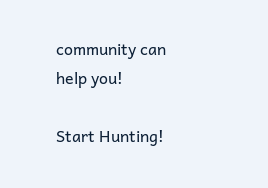community can help you!

Start Hunting!